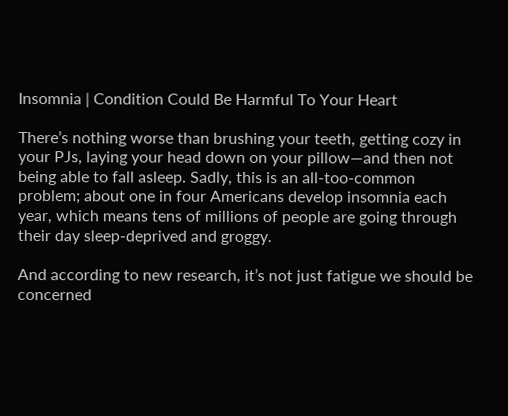Insomnia | Condition Could Be Harmful To Your Heart

There’s nothing worse than brushing your teeth, getting cozy in your PJs, laying your head down on your pillow—and then not being able to fall asleep. Sadly, this is an all-too-common problem; about one in four Americans develop insomnia each year, which means tens of millions of people are going through their day sleep-deprived and groggy.

And according to new research, it’s not just fatigue we should be concerned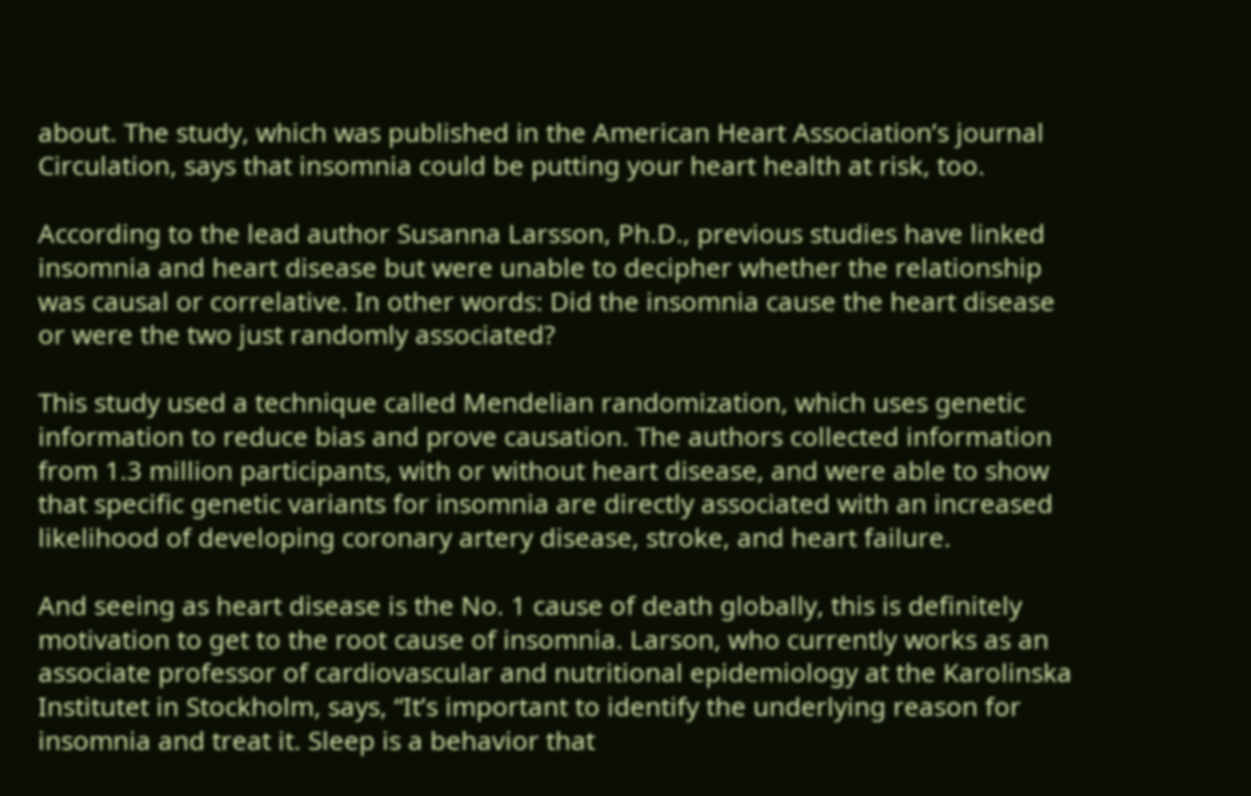about. The study, which was published in the American Heart Association’s journal Circulation, says that insomnia could be putting your heart health at risk, too.

According to the lead author Susanna Larsson, Ph.D., previous studies have linked insomnia and heart disease but were unable to decipher whether the relationship was causal or correlative. In other words: Did the insomnia cause the heart disease or were the two just randomly associated?

This study used a technique called Mendelian randomization, which uses genetic information to reduce bias and prove causation. The authors collected information from 1.3 million participants, with or without heart disease, and were able to show that specific genetic variants for insomnia are directly associated with an increased likelihood of developing coronary artery disease, stroke, and heart failure.

And seeing as heart disease is the No. 1 cause of death globally, this is definitely motivation to get to the root cause of insomnia. Larson, who currently works as an associate professor of cardiovascular and nutritional epidemiology at the Karolinska Institutet in Stockholm, says, “It’s important to identify the underlying reason for insomnia and treat it. Sleep is a behavior that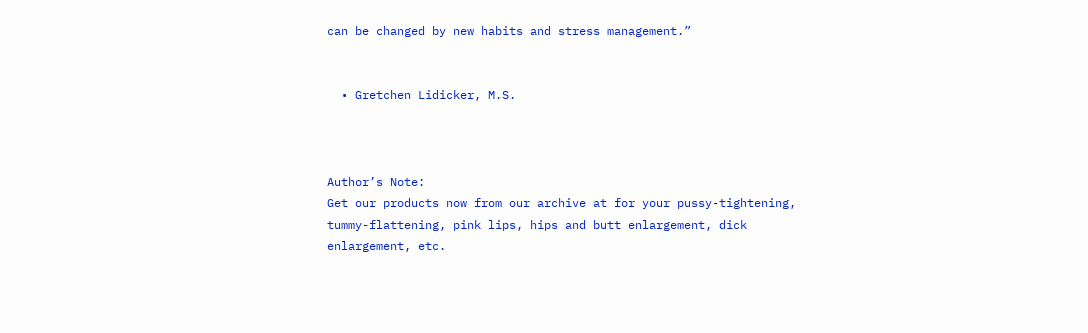can be changed by new habits and stress management.”


  • Gretchen Lidicker, M.S.



Author’s Note:
Get our products now from our archive at for your pussy-tightening, tummy-flattening, pink lips, hips and butt enlargement, dick enlargement, etc.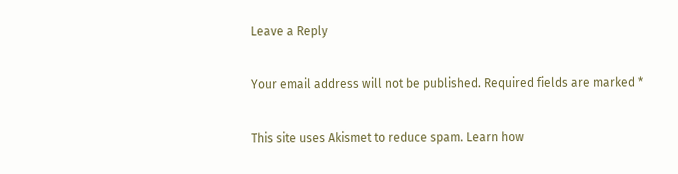Leave a Reply

Your email address will not be published. Required fields are marked *

This site uses Akismet to reduce spam. Learn how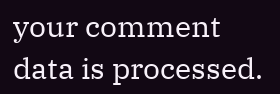your comment data is processed.